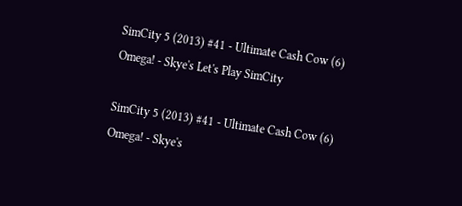SimCity 5 (2013) #41 - Ultimate Cash Cow (6) Omega! - Skye's Let's Play SimCity

SimCity 5 (2013) #41 - Ultimate Cash Cow (6) Omega! - Skye's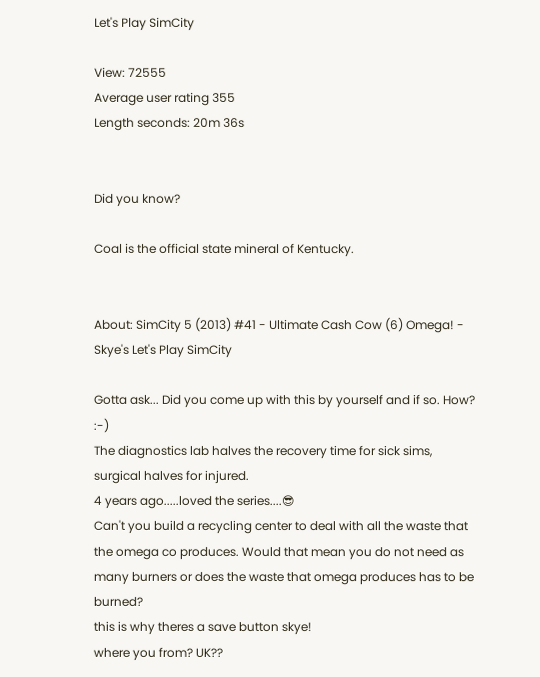Let's Play SimCity

View: 72555
Average user rating 355
Length seconds: 20m 36s


Did you know?

Coal is the official state mineral of Kentucky.


About: SimCity 5 (2013) #41 - Ultimate Cash Cow (6) Omega! - Skye's Let's Play SimCity

Gotta ask... Did you come up with this by yourself and if so. How? :-)
The diagnostics lab halves the recovery time for sick sims, surgical halves for injured.
4 years ago.....loved the series....😎
Can't you build a recycling center to deal with all the waste that the omega co produces. Would that mean you do not need as many burners or does the waste that omega produces has to be burned?
this is why theres a save button skye!
where you from? UK??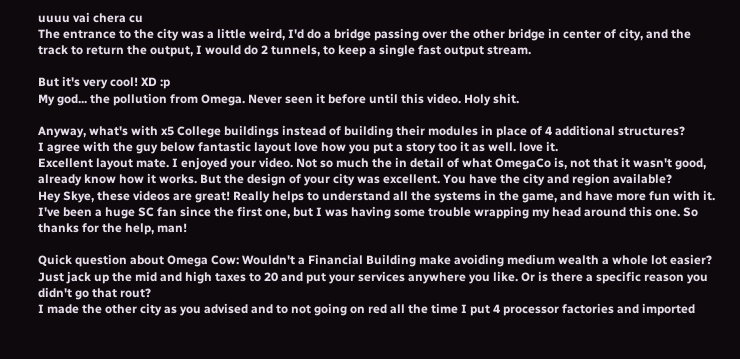uuuu vai chera cu
The entrance to the city was a little weird, I'd do a bridge passing over the other bridge in center of city, and the track to return the output, I would do 2 tunnels, to keep a single fast output stream.

But it's very cool! XD :p
My god... the pollution from Omega. Never seen it before until this video. Holy shit.

Anyway, what's with x5 College buildings instead of building their modules in place of 4 additional structures?
I agree with the guy below fantastic layout love how you put a story too it as well. love it.
Excellent layout mate. I enjoyed your video. Not so much the in detail of what OmegaCo is, not that it wasn't good, already know how it works. But the design of your city was excellent. You have the city and region available?
Hey Skye, these videos are great! Really helps to understand all the systems in the game, and have more fun with it. I've been a huge SC fan since the first one, but I was having some trouble wrapping my head around this one. So thanks for the help, man!

Quick question about Omega Cow: Wouldn't a Financial Building make avoiding medium wealth a whole lot easier? Just jack up the mid and high taxes to 20 and put your services anywhere you like. Or is there a specific reason you didn't go that rout?
I made the other city as you advised and to not going on red all the time I put 4 processor factories and imported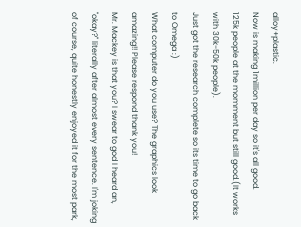alloy+plastic.
Now is making 1million per day so it's all good.
125k people at the momment but still good.(It works with 30k-50k people).
Just got the research complete so its time to go back to Omega :)
What computer do you use? The graphics look amazing!! Please respond thank you!
Mr. Mackey is that you? I swear to god I heard an, "okay?" literally after almost every sentence. I'm joking of course, quite honestly enjoyed it for the most park,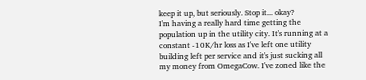keep it up, but seriously. Stop it... okay?
I'm having a really hard time getting the population up in the utility city. It's running at a constant -10K/hr loss as I've left one utility building left per service and it's just sucking all my money from OmegaCow. I've zoned like the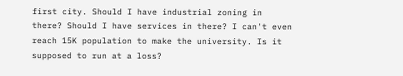first city. Should I have industrial zoning in there? Should I have services in there? I can't even reach 15K population to make the university. Is it supposed to run at a loss?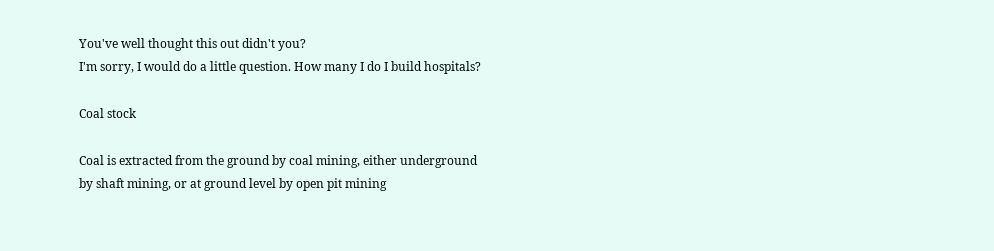You've well thought this out didn't you?
I'm sorry, I would do a little question. How many I do I build hospitals?

Coal stock

Coal is extracted from the ground by coal mining, either underground by shaft mining, or at ground level by open pit mining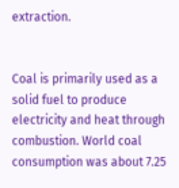extraction.


Coal is primarily used as a solid fuel to produce electricity and heat through combustion. World coal consumption was about 7.25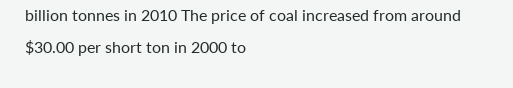billion tonnes in 2010 The price of coal increased from around $30.00 per short ton in 2000 to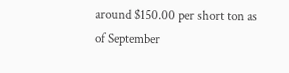around $150.00 per short ton as of September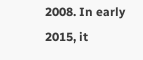2008. In early 2015, it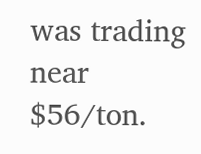was trading near $56/ton.